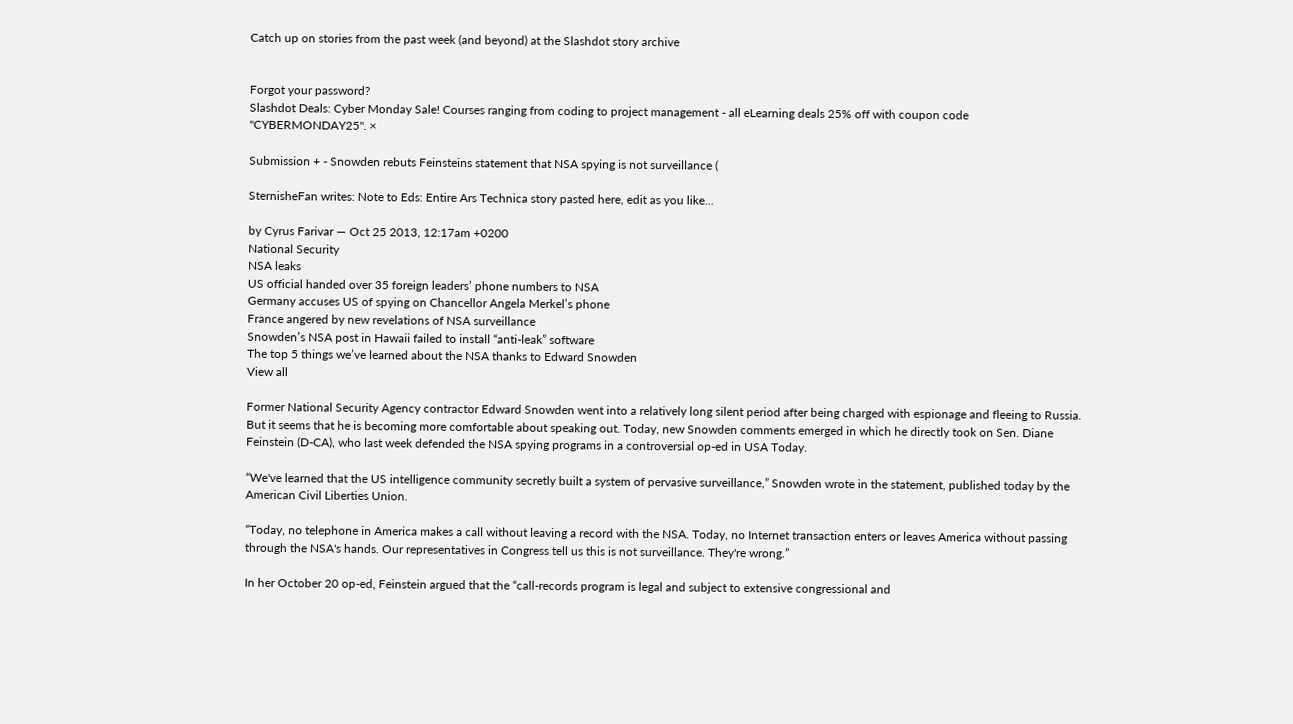Catch up on stories from the past week (and beyond) at the Slashdot story archive


Forgot your password?
Slashdot Deals: Cyber Monday Sale! Courses ranging from coding to project management - all eLearning deals 25% off with coupon code "CYBERMONDAY25". ×

Submission + - Snowden rebuts Feinsteins statement that NSA spying is not surveillance (

SternisheFan writes: Note to Eds: Entire Ars Technica story pasted here, edit as you like...

by Cyrus Farivar — Oct 25 2013, 12:17am +0200
National Security
NSA leaks
US official handed over 35 foreign leaders’ phone numbers to NSA
Germany accuses US of spying on Chancellor Angela Merkel’s phone
France angered by new revelations of NSA surveillance
Snowden’s NSA post in Hawaii failed to install “anti-leak” software
The top 5 things we’ve learned about the NSA thanks to Edward Snowden
View all

Former National Security Agency contractor Edward Snowden went into a relatively long silent period after being charged with espionage and fleeing to Russia. But it seems that he is becoming more comfortable about speaking out. Today, new Snowden comments emerged in which he directly took on Sen. Diane Feinstein (D-CA), who last week defended the NSA spying programs in a controversial op-ed in USA Today.

“We've learned that the US intelligence community secretly built a system of pervasive surveillance,” Snowden wrote in the statement, published today by the American Civil Liberties Union.

“Today, no telephone in America makes a call without leaving a record with the NSA. Today, no Internet transaction enters or leaves America without passing through the NSA's hands. Our representatives in Congress tell us this is not surveillance. They're wrong.”

In her October 20 op-ed, Feinstein argued that the “call-records program is legal and subject to extensive congressional and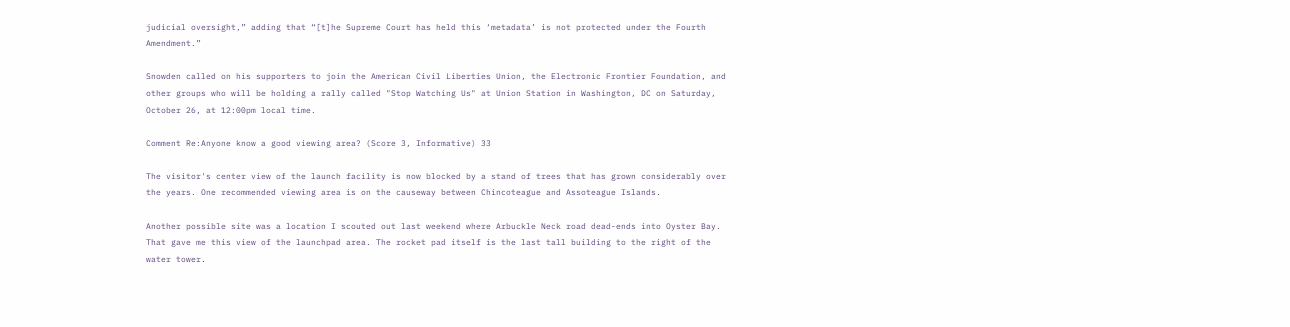judicial oversight,” adding that “[t]he Supreme Court has held this ‘metadata’ is not protected under the Fourth Amendment.”

Snowden called on his supporters to join the American Civil Liberties Union, the Electronic Frontier Foundation, and other groups who will be holding a rally called "Stop Watching Us" at Union Station in Washington, DC on Saturday, October 26, at 12:00pm local time.

Comment Re:Anyone know a good viewing area? (Score 3, Informative) 33

The visitor's center view of the launch facility is now blocked by a stand of trees that has grown considerably over the years. One recommended viewing area is on the causeway between Chincoteague and Assoteague Islands.

Another possible site was a location I scouted out last weekend where Arbuckle Neck road dead-ends into Oyster Bay. That gave me this view of the launchpad area. The rocket pad itself is the last tall building to the right of the water tower.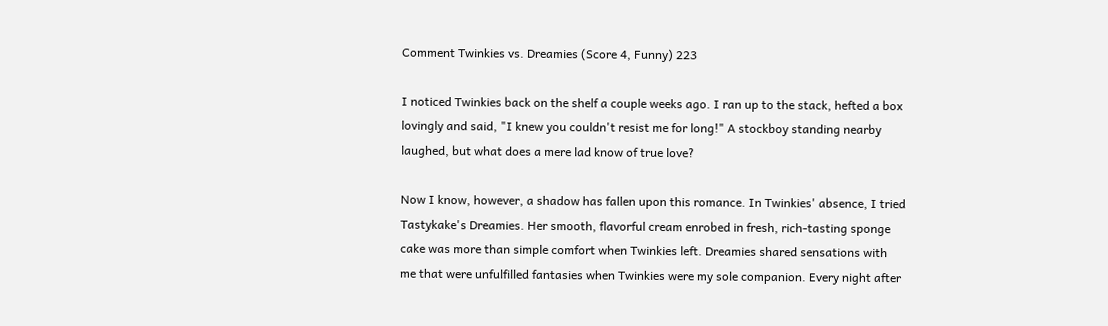Comment Twinkies vs. Dreamies (Score 4, Funny) 223

I noticed Twinkies back on the shelf a couple weeks ago. I ran up to the stack, hefted a box lovingly and said, "I knew you couldn't resist me for long!" A stockboy standing nearby laughed, but what does a mere lad know of true love?

Now I know, however, a shadow has fallen upon this romance. In Twinkies' absence, I tried Tastykake's Dreamies. Her smooth, flavorful cream enrobed in fresh, rich-tasting sponge cake was more than simple comfort when Twinkies left. Dreamies shared sensations with me that were unfulfilled fantasies when Twinkies were my sole companion. Every night after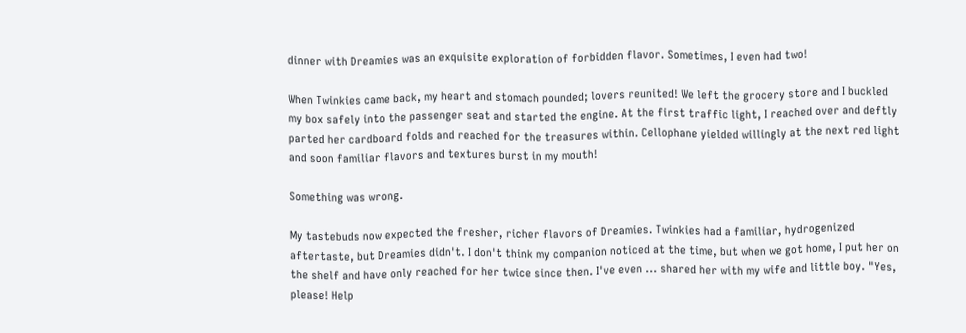dinner with Dreamies was an exquisite exploration of forbidden flavor. Sometimes, I even had two!

When Twinkies came back, my heart and stomach pounded; lovers reunited! We left the grocery store and I buckled my box safely into the passenger seat and started the engine. At the first traffic light, I reached over and deftly parted her cardboard folds and reached for the treasures within. Cellophane yielded willingly at the next red light and soon familiar flavors and textures burst in my mouth!

Something was wrong.

My tastebuds now expected the fresher, richer flavors of Dreamies. Twinkies had a familiar, hydrogenized aftertaste, but Dreamies didn't. I don't think my companion noticed at the time, but when we got home, I put her on the shelf and have only reached for her twice since then. I've even ... shared her with my wife and little boy. "Yes, please! Help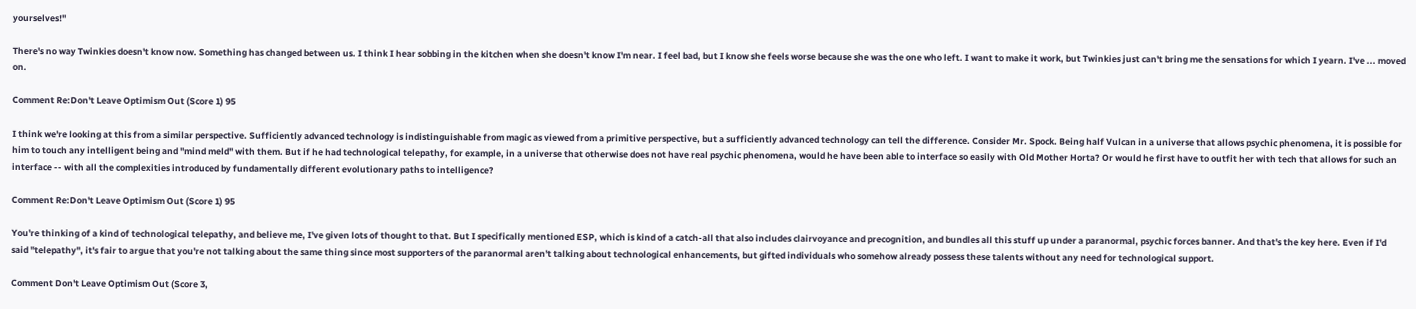yourselves!"

There's no way Twinkies doesn't know now. Something has changed between us. I think I hear sobbing in the kitchen when she doesn't know I'm near. I feel bad, but I know she feels worse because she was the one who left. I want to make it work, but Twinkies just can't bring me the sensations for which I yearn. I've ... moved on.

Comment Re:Don't Leave Optimism Out (Score 1) 95

I think we're looking at this from a similar perspective. Sufficiently advanced technology is indistinguishable from magic as viewed from a primitive perspective, but a sufficiently advanced technology can tell the difference. Consider Mr. Spock. Being half Vulcan in a universe that allows psychic phenomena, it is possible for him to touch any intelligent being and "mind meld" with them. But if he had technological telepathy, for example, in a universe that otherwise does not have real psychic phenomena, would he have been able to interface so easily with Old Mother Horta? Or would he first have to outfit her with tech that allows for such an interface -- with all the complexities introduced by fundamentally different evolutionary paths to intelligence?

Comment Re:Don't Leave Optimism Out (Score 1) 95

You're thinking of a kind of technological telepathy, and believe me, I've given lots of thought to that. But I specifically mentioned ESP, which is kind of a catch-all that also includes clairvoyance and precognition, and bundles all this stuff up under a paranormal, psychic forces banner. And that's the key here. Even if I'd said "telepathy", it's fair to argue that you're not talking about the same thing since most supporters of the paranormal aren't talking about technological enhancements, but gifted individuals who somehow already possess these talents without any need for technological support.

Comment Don't Leave Optimism Out (Score 3,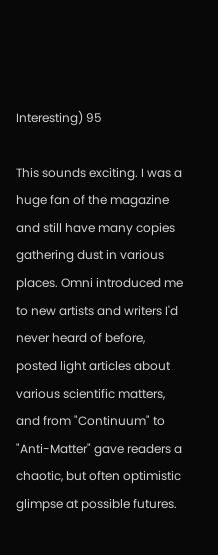Interesting) 95

This sounds exciting. I was a huge fan of the magazine and still have many copies gathering dust in various places. Omni introduced me to new artists and writers I'd never heard of before, posted light articles about various scientific matters, and from "Continuum" to "Anti-Matter" gave readers a chaotic, but often optimistic glimpse at possible futures.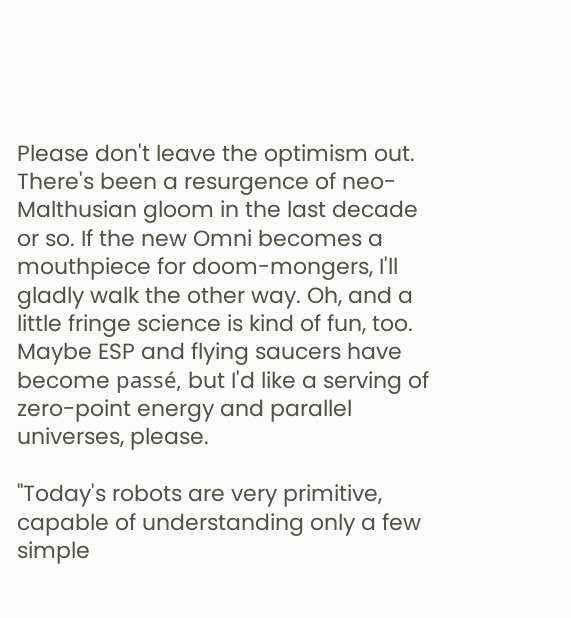Please don't leave the optimism out. There's been a resurgence of neo-Malthusian gloom in the last decade or so. If the new Omni becomes a mouthpiece for doom-mongers, I'll gladly walk the other way. Oh, and a little fringe science is kind of fun, too. Maybe ESP and flying saucers have become passé, but I'd like a serving of zero-point energy and parallel universes, please.

"Today's robots are very primitive, capable of understanding only a few simple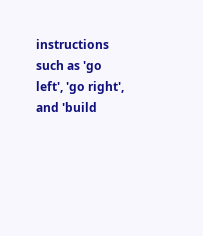instructions such as 'go left', 'go right', and 'build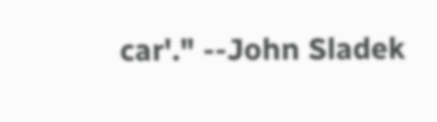car'." --John Sladek